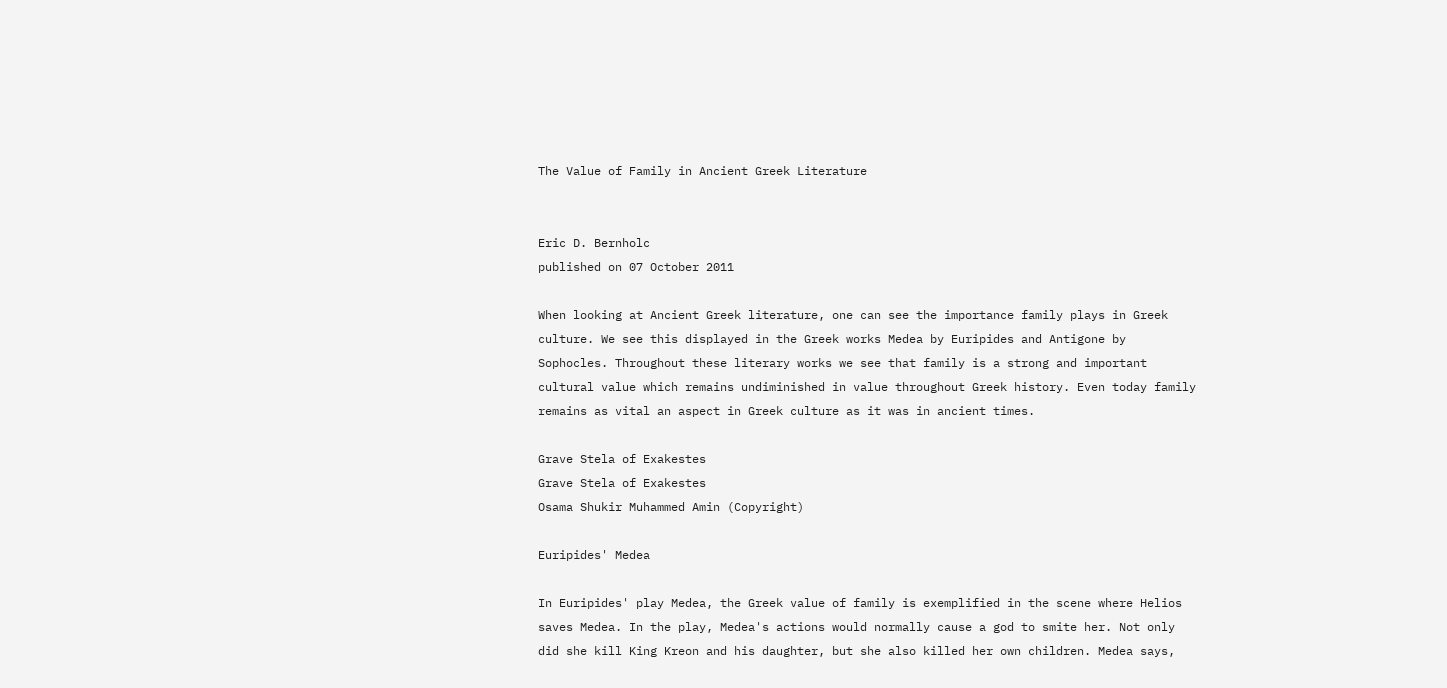The Value of Family in Ancient Greek Literature


Eric D. Bernholc
published on 07 October 2011

When looking at Ancient Greek literature, one can see the importance family plays in Greek culture. We see this displayed in the Greek works Medea by Euripides and Antigone by Sophocles. Throughout these literary works we see that family is a strong and important cultural value which remains undiminished in value throughout Greek history. Even today family remains as vital an aspect in Greek culture as it was in ancient times.

Grave Stela of Exakestes
Grave Stela of Exakestes
Osama Shukir Muhammed Amin (Copyright)

Euripides' Medea

In Euripides' play Medea, the Greek value of family is exemplified in the scene where Helios saves Medea. In the play, Medea's actions would normally cause a god to smite her. Not only did she kill King Kreon and his daughter, but she also killed her own children. Medea says,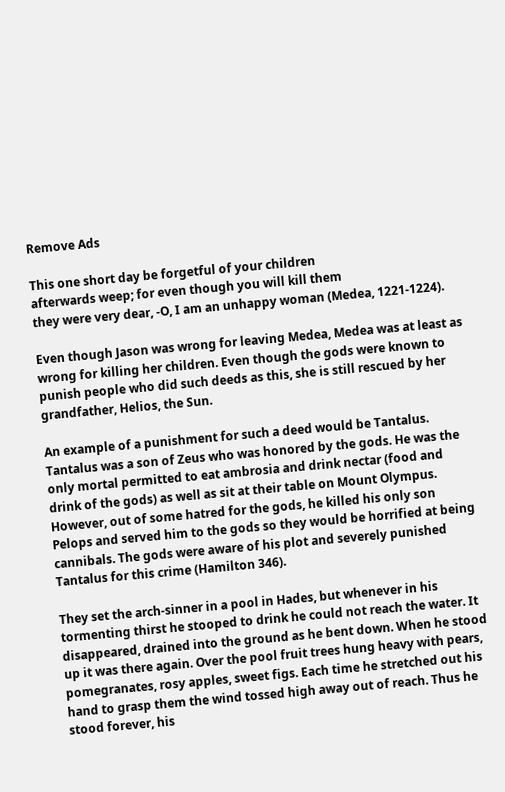Remove Ads

This one short day be forgetful of your children
afterwards weep; for even though you will kill them
they were very dear, -O, I am an unhappy woman (Medea, 1221-1224).

Even though Jason was wrong for leaving Medea, Medea was at least as wrong for killing her children. Even though the gods were known to punish people who did such deeds as this, she is still rescued by her grandfather, Helios, the Sun.

An example of a punishment for such a deed would be Tantalus. Tantalus was a son of Zeus who was honored by the gods. He was the only mortal permitted to eat ambrosia and drink nectar (food and drink of the gods) as well as sit at their table on Mount Olympus. However, out of some hatred for the gods, he killed his only son Pelops and served him to the gods so they would be horrified at being cannibals. The gods were aware of his plot and severely punished Tantalus for this crime (Hamilton 346).

They set the arch-sinner in a pool in Hades, but whenever in his tormenting thirst he stooped to drink he could not reach the water. It disappeared, drained into the ground as he bent down. When he stood up it was there again. Over the pool fruit trees hung heavy with pears, pomegranates, rosy apples, sweet figs. Each time he stretched out his hand to grasp them the wind tossed high away out of reach. Thus he stood forever, his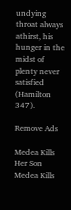undying throat always athirst, his hunger in the midst of plenty never satisfied (Hamilton 347).

Remove Ads

Medea Kills Her Son
Medea Kills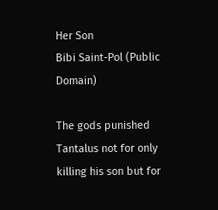Her Son
Bibi Saint-Pol (Public Domain)

The gods punished Tantalus not for only killing his son but for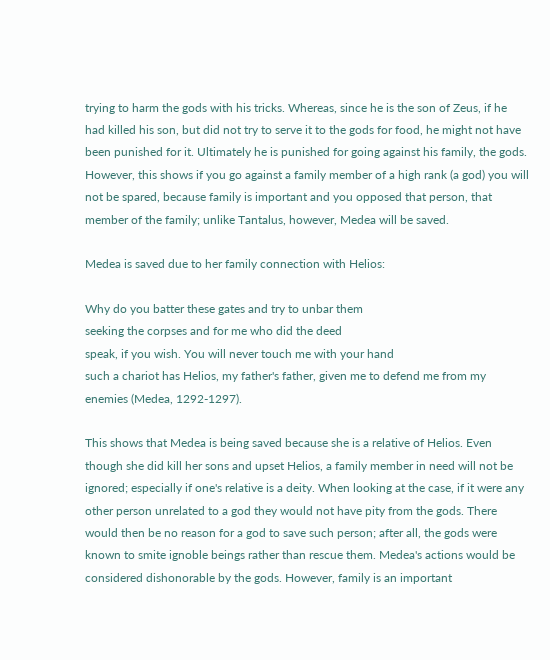trying to harm the gods with his tricks. Whereas, since he is the son of Zeus, if he had killed his son, but did not try to serve it to the gods for food, he might not have been punished for it. Ultimately he is punished for going against his family, the gods. However, this shows if you go against a family member of a high rank (a god) you will not be spared, because family is important and you opposed that person, that member of the family; unlike Tantalus, however, Medea will be saved.

Medea is saved due to her family connection with Helios:

Why do you batter these gates and try to unbar them
seeking the corpses and for me who did the deed
speak, if you wish. You will never touch me with your hand
such a chariot has Helios, my father's father, given me to defend me from my enemies (Medea, 1292-1297).

This shows that Medea is being saved because she is a relative of Helios. Even though she did kill her sons and upset Helios, a family member in need will not be ignored; especially if one's relative is a deity. When looking at the case, if it were any other person unrelated to a god they would not have pity from the gods. There would then be no reason for a god to save such person; after all, the gods were known to smite ignoble beings rather than rescue them. Medea's actions would be considered dishonorable by the gods. However, family is an important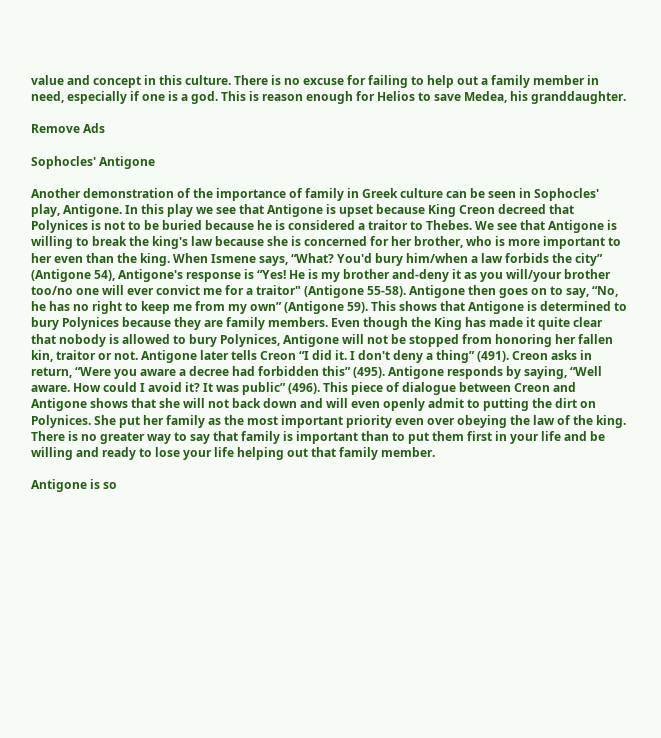value and concept in this culture. There is no excuse for failing to help out a family member in need, especially if one is a god. This is reason enough for Helios to save Medea, his granddaughter.

Remove Ads

Sophocles' Antigone

Another demonstration of the importance of family in Greek culture can be seen in Sophocles' play, Antigone. In this play we see that Antigone is upset because King Creon decreed that Polynices is not to be buried because he is considered a traitor to Thebes. We see that Antigone is willing to break the king's law because she is concerned for her brother, who is more important to her even than the king. When Ismene says, “What? You'd bury him/when a law forbids the city” (Antigone 54), Antigone's response is “Yes! He is my brother and-deny it as you will/your brother too/no one will ever convict me for a traitor" (Antigone 55-58). Antigone then goes on to say, “No, he has no right to keep me from my own” (Antigone 59). This shows that Antigone is determined to bury Polynices because they are family members. Even though the King has made it quite clear that nobody is allowed to bury Polynices, Antigone will not be stopped from honoring her fallen kin, traitor or not. Antigone later tells Creon “I did it. I don't deny a thing” (491). Creon asks in return, “Were you aware a decree had forbidden this” (495). Antigone responds by saying, “Well aware. How could I avoid it? It was public” (496). This piece of dialogue between Creon and Antigone shows that she will not back down and will even openly admit to putting the dirt on Polynices. She put her family as the most important priority even over obeying the law of the king. There is no greater way to say that family is important than to put them first in your life and be willing and ready to lose your life helping out that family member.

Antigone is so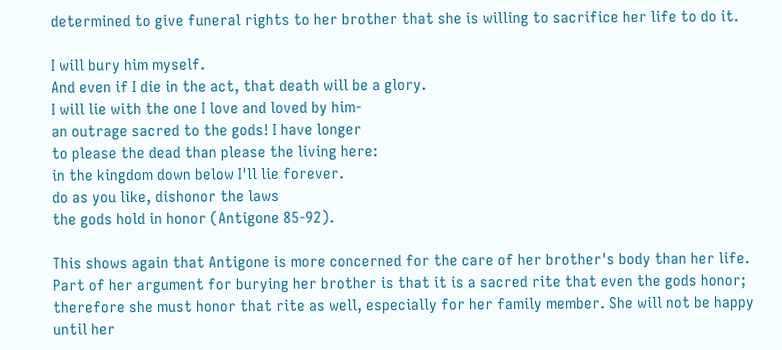determined to give funeral rights to her brother that she is willing to sacrifice her life to do it.

I will bury him myself.
And even if I die in the act, that death will be a glory.
I will lie with the one I love and loved by him-
an outrage sacred to the gods! I have longer
to please the dead than please the living here:
in the kingdom down below I'll lie forever.
do as you like, dishonor the laws
the gods hold in honor (Antigone 85-92).

This shows again that Antigone is more concerned for the care of her brother's body than her life. Part of her argument for burying her brother is that it is a sacred rite that even the gods honor; therefore she must honor that rite as well, especially for her family member. She will not be happy until her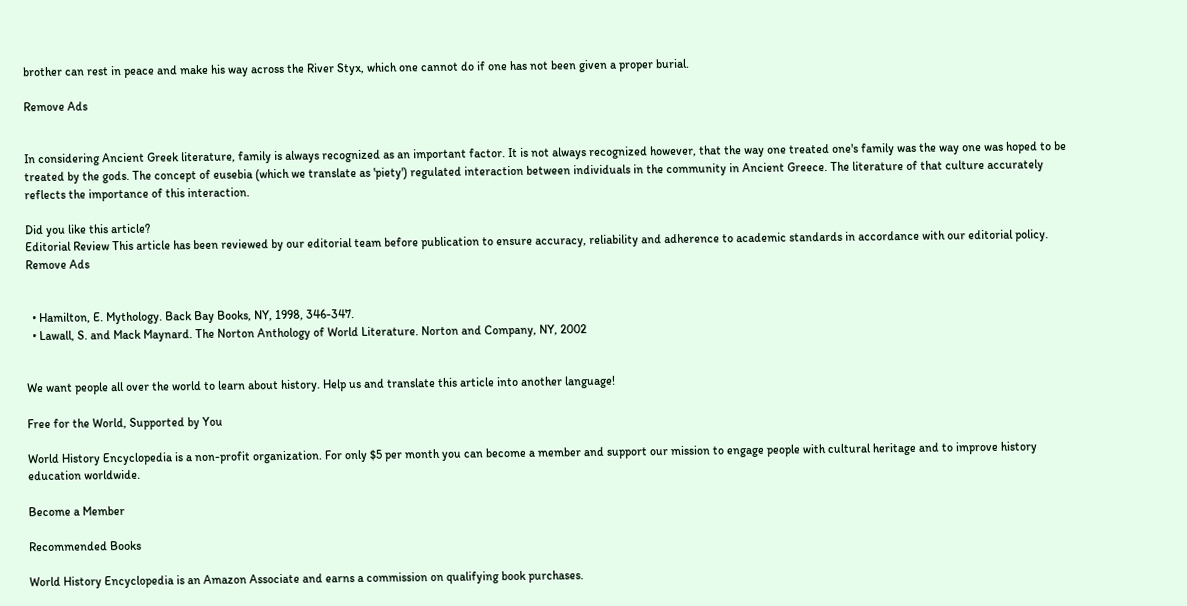brother can rest in peace and make his way across the River Styx, which one cannot do if one has not been given a proper burial.

Remove Ads


In considering Ancient Greek literature, family is always recognized as an important factor. It is not always recognized however, that the way one treated one's family was the way one was hoped to be treated by the gods. The concept of eusebia (which we translate as 'piety') regulated interaction between individuals in the community in Ancient Greece. The literature of that culture accurately reflects the importance of this interaction.

Did you like this article?
Editorial Review This article has been reviewed by our editorial team before publication to ensure accuracy, reliability and adherence to academic standards in accordance with our editorial policy.
Remove Ads


  • Hamilton, E. Mythology. Back Bay Books, NY, 1998, 346-347.
  • Lawall, S. and Mack Maynard. The Norton Anthology of World Literature. Norton and Company, NY, 2002


We want people all over the world to learn about history. Help us and translate this article into another language!

Free for the World, Supported by You

World History Encyclopedia is a non-profit organization. For only $5 per month you can become a member and support our mission to engage people with cultural heritage and to improve history education worldwide.

Become a Member

Recommended Books

World History Encyclopedia is an Amazon Associate and earns a commission on qualifying book purchases.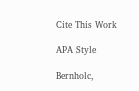Cite This Work

APA Style

Bernholc,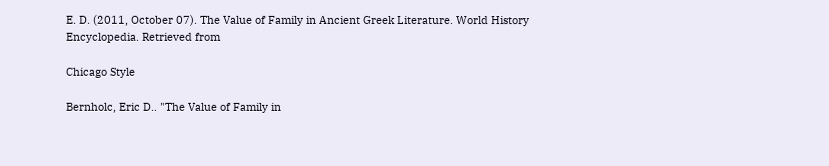E. D. (2011, October 07). The Value of Family in Ancient Greek Literature. World History Encyclopedia. Retrieved from

Chicago Style

Bernholc, Eric D.. "The Value of Family in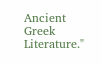Ancient Greek Literature."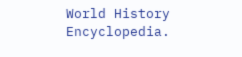World History Encyclopedia.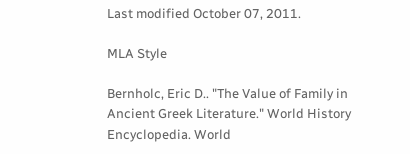Last modified October 07, 2011.

MLA Style

Bernholc, Eric D.. "The Value of Family in Ancient Greek Literature." World History Encyclopedia. World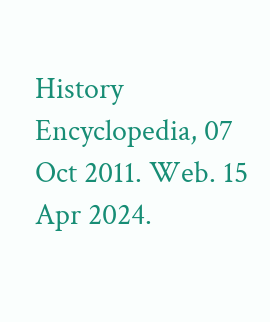History Encyclopedia, 07 Oct 2011. Web. 15 Apr 2024.